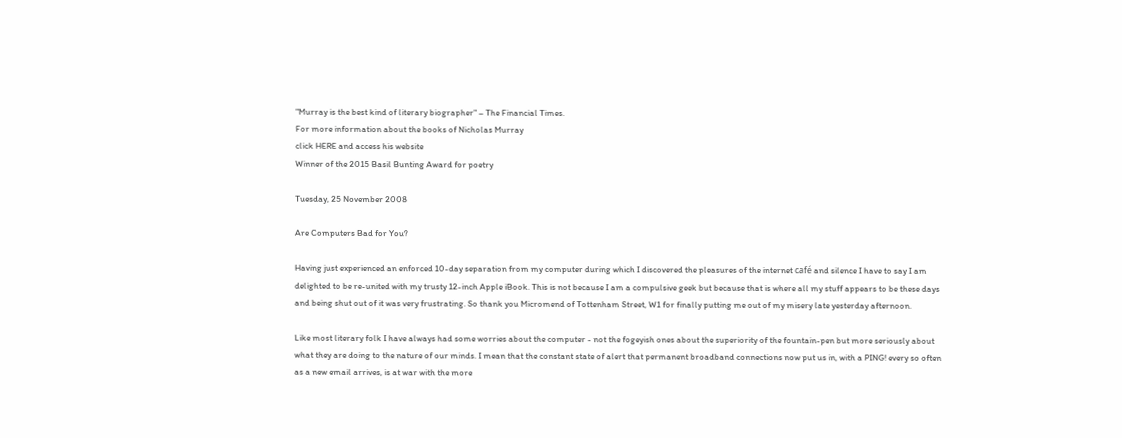"Murray is the best kind of literary biographer" – The Financial Times.
For more information about the books of Nicholas Murray
click HERE and access his website
Winner of the 2015 Basil Bunting Award for poetry

Tuesday, 25 November 2008

Are Computers Bad for You?

Having just experienced an enforced 10-day separation from my computer during which I discovered the pleasures of the internet café and silence I have to say I am delighted to be re-united with my trusty 12-inch Apple iBook. This is not because I am a compulsive geek but because that is where all my stuff appears to be these days and being shut out of it was very frustrating. So thank you Micromend of Tottenham Street, W1 for finally putting me out of my misery late yesterday afternoon.

Like most literary folk I have always had some worries about the computer - not the fogeyish ones about the superiority of the fountain-pen but more seriously about what they are doing to the nature of our minds. I mean that the constant state of alert that permanent broadband connections now put us in, with a PING! every so often as a new email arrives, is at war with the more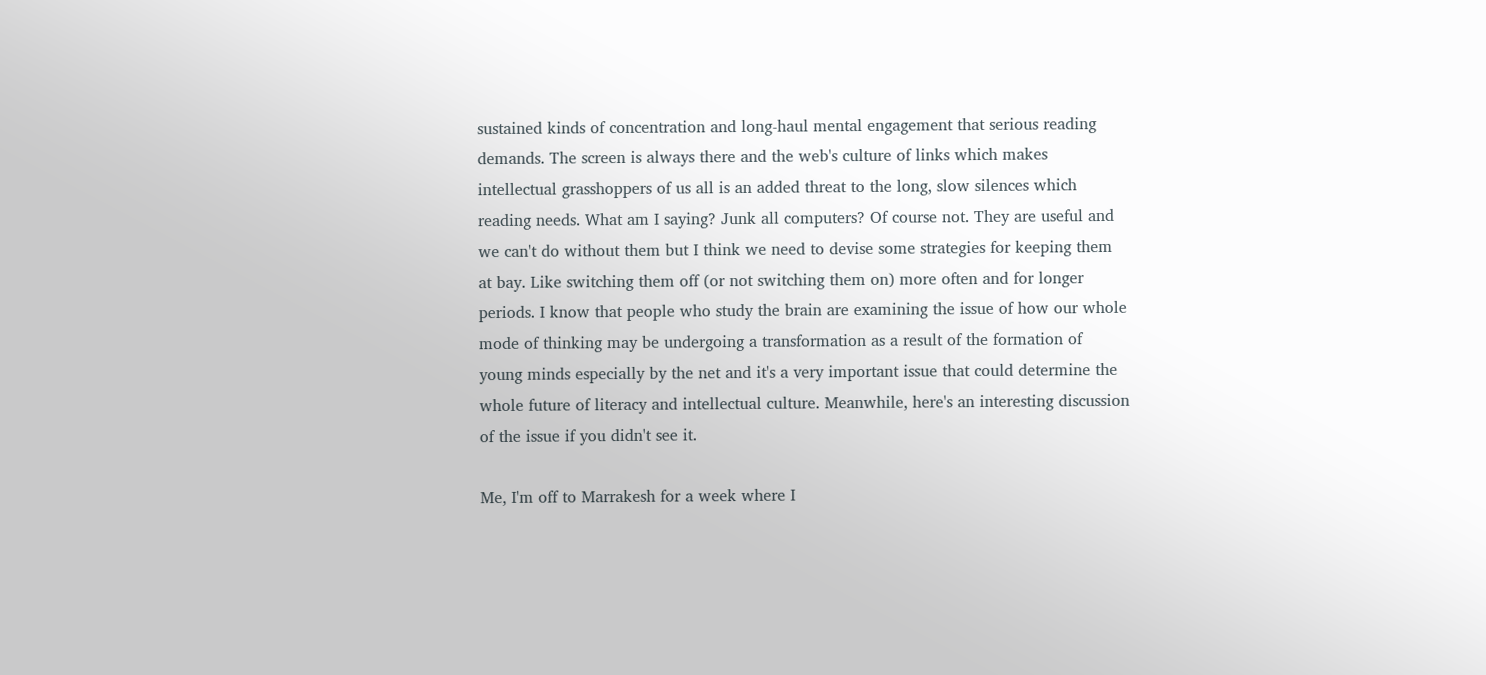sustained kinds of concentration and long-haul mental engagement that serious reading demands. The screen is always there and the web's culture of links which makes intellectual grasshoppers of us all is an added threat to the long, slow silences which reading needs. What am I saying? Junk all computers? Of course not. They are useful and we can't do without them but I think we need to devise some strategies for keeping them at bay. Like switching them off (or not switching them on) more often and for longer periods. I know that people who study the brain are examining the issue of how our whole mode of thinking may be undergoing a transformation as a result of the formation of young minds especially by the net and it's a very important issue that could determine the whole future of literacy and intellectual culture. Meanwhile, here's an interesting discussion of the issue if you didn't see it.

Me, I'm off to Marrakesh for a week where I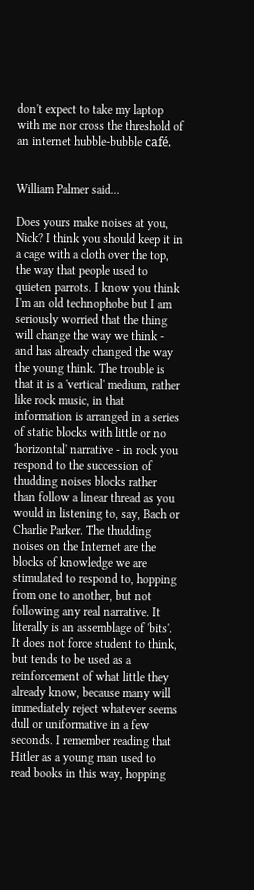don't expect to take my laptop with me nor cross the threshold of an internet hubble-bubble café.


William Palmer said...

Does yours make noises at you, Nick? I think you should keep it in a cage with a cloth over the top, the way that people used to quieten parrots. I know you think I'm an old technophobe but I am seriously worried that the thing will change the way we think - and has already changed the way the young think. The trouble is that it is a 'vertical' medium, rather like rock music, in that information is arranged in a series of static blocks with little or no 'horizontal' narrative - in rock you respond to the succession of thudding noises blocks rather than follow a linear thread as you would in listening to, say, Bach or Charlie Parker. The thudding noises on the Internet are the blocks of knowledge we are stimulated to respond to, hopping from one to another, but not following any real narrative. It literally is an assemblage of 'bits'. It does not force student to think, but tends to be used as a reinforcement of what little they already know, because many will immediately reject whatever seems dull or uniformative in a few seconds. I remember reading that Hitler as a young man used to read books in this way, hopping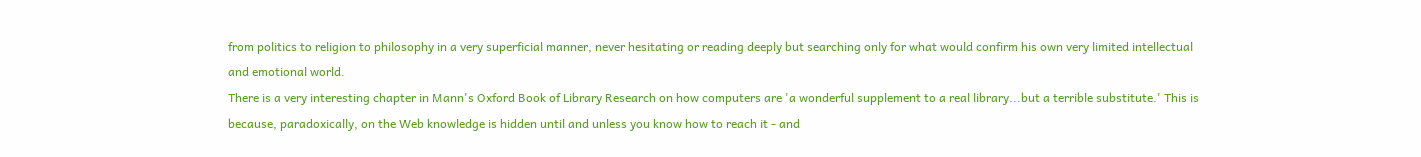from politics to religion to philosophy in a very superficial manner, never hesitating or reading deeply but searching only for what would confirm his own very limited intellectual and emotional world.
There is a very interesting chapter in Mann's Oxford Book of Library Research on how computers are 'a wonderful supplement to a real library...but a terrible substitute.' This is because, paradoxically, on the Web knowledge is hidden until and unless you know how to reach it - and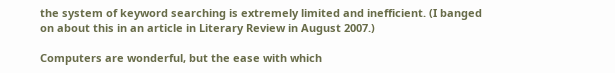the system of keyword searching is extremely limited and inefficient. (I banged on about this in an article in Literary Review in August 2007.)

Computers are wonderful, but the ease with which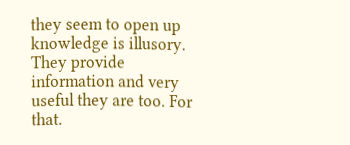they seem to open up knowledge is illusory. They provide information and very useful they are too. For that.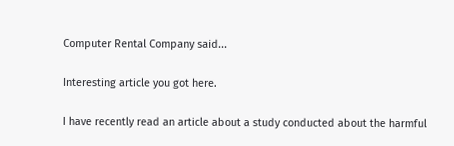Computer Rental Company said...

Interesting article you got here.

I have recently read an article about a study conducted about the harmful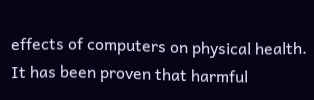effects of computers on physical health. It has been proven that harmful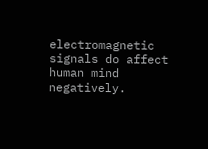electromagnetic signals do affect human mind negatively.